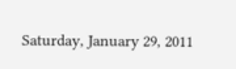Saturday, January 29, 2011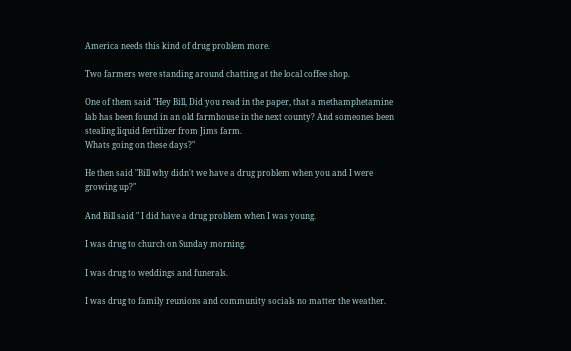America needs this kind of drug problem more.

Two farmers were standing around chatting at the local coffee shop.

One of them said "Hey Bill, Did you read in the paper, that a methamphetamine lab has been found in an old farmhouse in the next county? And someones been stealing liquid fertilizer from Jims farm.
Whats going on these days?"

He then said "Bill why didn't we have a drug problem when you and I were growing up?"

And Bill said " I did have a drug problem when I was young.

I was drug to church on Sunday morning.

I was drug to weddings and funerals.

I was drug to family reunions and community socials no matter the weather.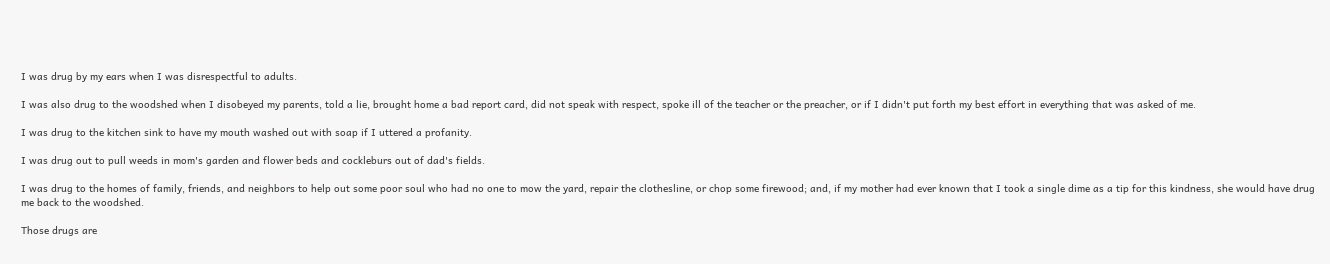I was drug by my ears when I was disrespectful to adults.

I was also drug to the woodshed when I disobeyed my parents, told a lie, brought home a bad report card, did not speak with respect, spoke ill of the teacher or the preacher, or if I didn't put forth my best effort in everything that was asked of me.

I was drug to the kitchen sink to have my mouth washed out with soap if I uttered a profanity.

I was drug out to pull weeds in mom's garden and flower beds and cockleburs out of dad's fields.

I was drug to the homes of family, friends, and neighbors to help out some poor soul who had no one to mow the yard, repair the clothesline, or chop some firewood; and, if my mother had ever known that I took a single dime as a tip for this kindness, she would have drug me back to the woodshed.

Those drugs are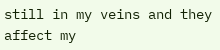still in my veins and they affect my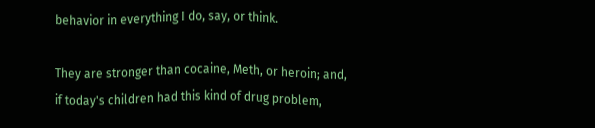behavior in everything I do, say, or think.

They are stronger than cocaine, Meth, or heroin; and, if today's children had this kind of drug problem,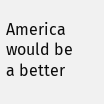America would be a better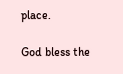place.

God bless the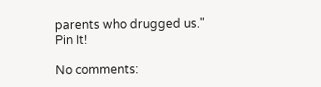parents who drugged us."
Pin It!

No comments: